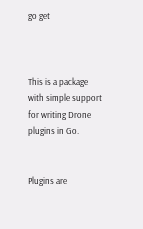go get



This is a package with simple support for writing Drone plugins in Go.


Plugins are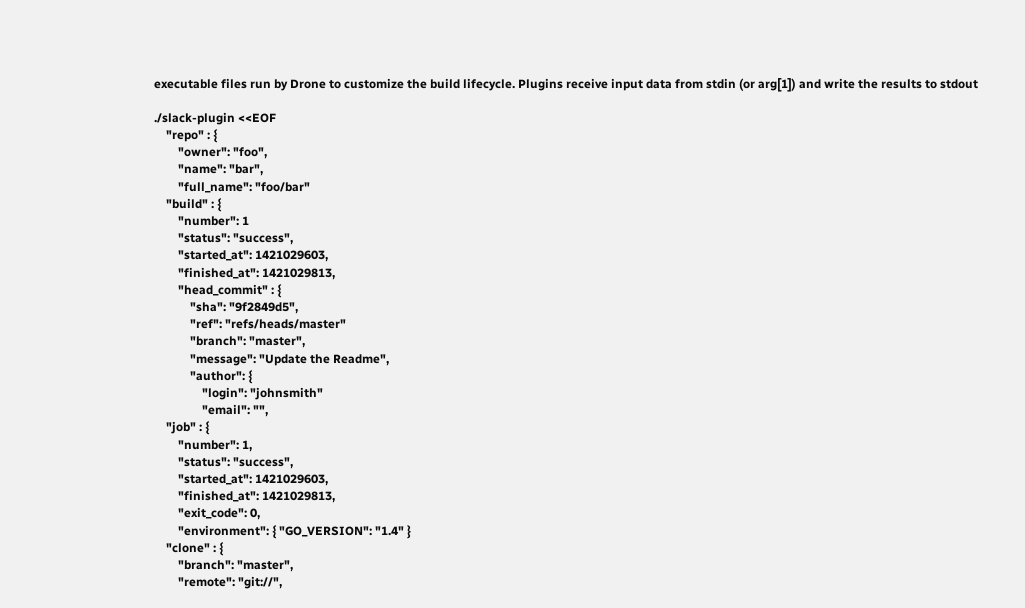executable files run by Drone to customize the build lifecycle. Plugins receive input data from stdin (or arg[1]) and write the results to stdout

./slack-plugin <<EOF
    "repo" : {
        "owner": "foo",
        "name": "bar",
        "full_name": "foo/bar"
    "build" : {
        "number": 1
        "status": "success",
        "started_at": 1421029603,
        "finished_at": 1421029813,
        "head_commit" : {
            "sha": "9f2849d5",
            "ref": "refs/heads/master"
            "branch": "master",
            "message": "Update the Readme",
            "author": {
                "login": "johnsmith"
                "email": "",
    "job" : {
        "number": 1,
        "status": "success",
        "started_at": 1421029603,
        "finished_at": 1421029813,
        "exit_code": 0,
        "environment": { "GO_VERSION": "1.4" }
    "clone" : {
        "branch": "master",
        "remote": "git://",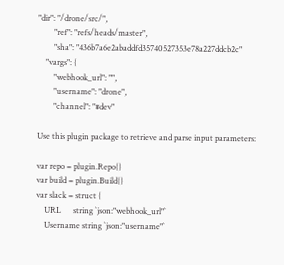"dir": "/drone/src/",
        "ref": "refs/heads/master",
        "sha": "436b7a6e2abaddfd35740527353e78a227ddcb2c"
    "vargs": {
        "webhook_url": "",
        "username": "drone",
        "channel": "#dev"

Use this plugin package to retrieve and parse input parameters:

var repo = plugin.Repo{}
var build = plugin.Build{}
var slack = struct {
    URL      string `json:"webhook_url"`
    Username string `json:"username"`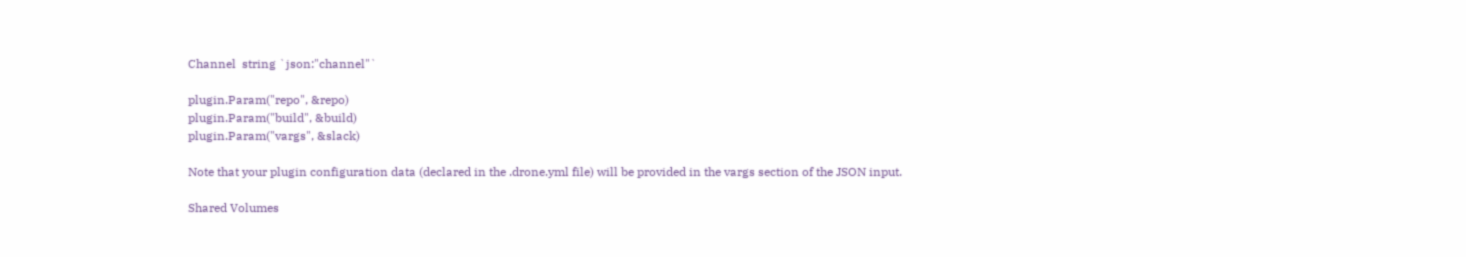Channel  string `json:"channel"`

plugin.Param("repo", &repo)
plugin.Param("build", &build)
plugin.Param("vargs", &slack)

Note that your plugin configuration data (declared in the .drone.yml file) will be provided in the vargs section of the JSON input.

Shared Volumes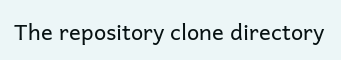The repository clone directory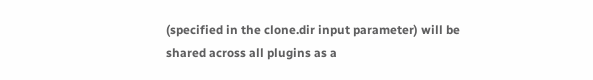(specified in the clone.dir input parameter) will be shared across all plugins as a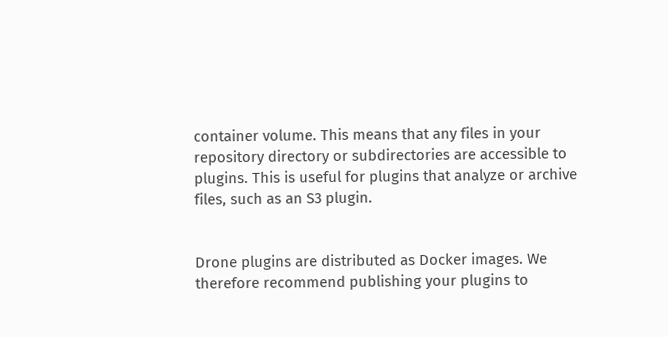container volume. This means that any files in your repository directory or subdirectories are accessible to plugins. This is useful for plugins that analyze or archive files, such as an S3 plugin.


Drone plugins are distributed as Docker images. We therefore recommend publishing your plugins to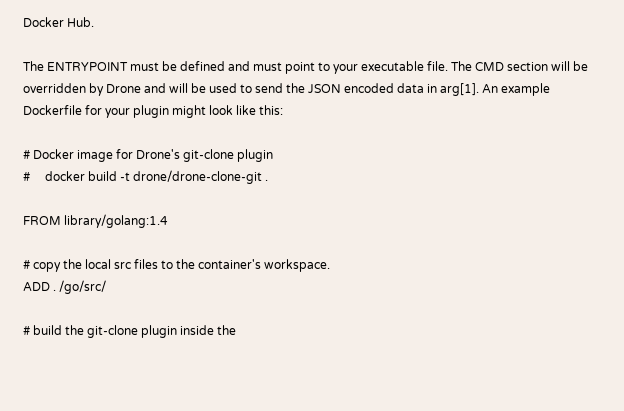Docker Hub.

The ENTRYPOINT must be defined and must point to your executable file. The CMD section will be overridden by Drone and will be used to send the JSON encoded data in arg[1]. An example Dockerfile for your plugin might look like this:

# Docker image for Drone's git-clone plugin
#     docker build -t drone/drone-clone-git .

FROM library/golang:1.4

# copy the local src files to the container's workspace.
ADD . /go/src/

# build the git-clone plugin inside the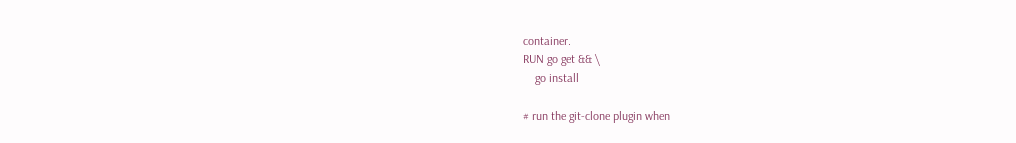container.
RUN go get && \
    go install

# run the git-clone plugin when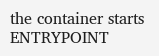the container starts
ENTRYPOINT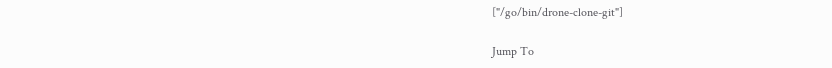["/go/bin/drone-clone-git"]

Jump To